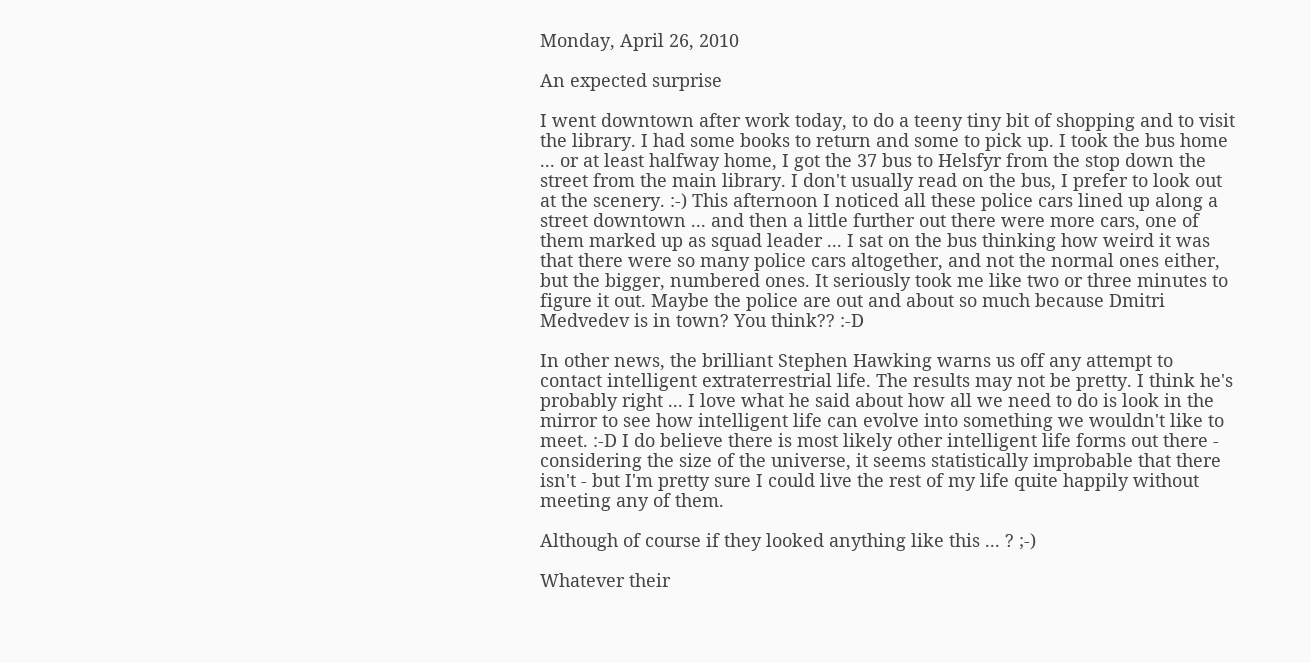Monday, April 26, 2010

An expected surprise

I went downtown after work today, to do a teeny tiny bit of shopping and to visit the library. I had some books to return and some to pick up. I took the bus home ... or at least halfway home, I got the 37 bus to Helsfyr from the stop down the street from the main library. I don't usually read on the bus, I prefer to look out at the scenery. :-) This afternoon I noticed all these police cars lined up along a street downtown ... and then a little further out there were more cars, one of them marked up as squad leader ... I sat on the bus thinking how weird it was that there were so many police cars altogether, and not the normal ones either, but the bigger, numbered ones. It seriously took me like two or three minutes to figure it out. Maybe the police are out and about so much because Dmitri Medvedev is in town? You think?? :-D

In other news, the brilliant Stephen Hawking warns us off any attempt to contact intelligent extraterrestrial life. The results may not be pretty. I think he's probably right ... I love what he said about how all we need to do is look in the mirror to see how intelligent life can evolve into something we wouldn't like to meet. :-D I do believe there is most likely other intelligent life forms out there - considering the size of the universe, it seems statistically improbable that there isn't - but I'm pretty sure I could live the rest of my life quite happily without meeting any of them.

Although of course if they looked anything like this ... ? ;-)

Whatever their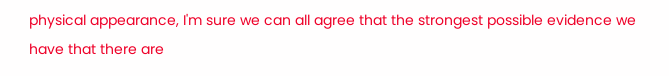physical appearance, I'm sure we can all agree that the strongest possible evidence we have that there are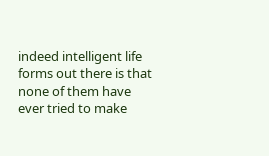indeed intelligent life forms out there is that none of them have ever tried to make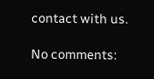contact with us.

No comments: